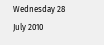Wednesday 28 July 2010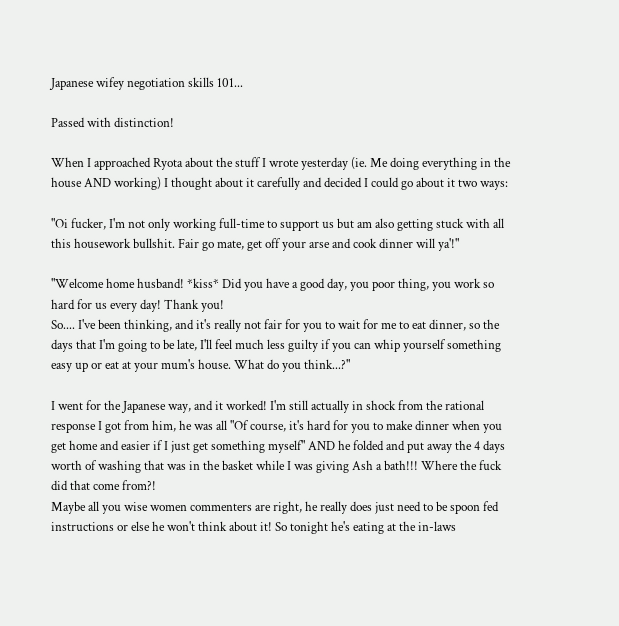Japanese wifey negotiation skills 101...

Passed with distinction!

When I approached Ryota about the stuff I wrote yesterday (ie. Me doing everything in the house AND working) I thought about it carefully and decided I could go about it two ways:

"Oi fucker, I'm not only working full-time to support us but am also getting stuck with all this housework bullshit. Fair go mate, get off your arse and cook dinner will ya'!"

"Welcome home husband! *kiss* Did you have a good day, you poor thing, you work so hard for us every day! Thank you!
So.... I've been thinking, and it's really not fair for you to wait for me to eat dinner, so the days that I'm going to be late, I'll feel much less guilty if you can whip yourself something easy up or eat at your mum's house. What do you think...?"

I went for the Japanese way, and it worked! I'm still actually in shock from the rational response I got from him, he was all "Of course, it's hard for you to make dinner when you get home and easier if I just get something myself" AND he folded and put away the 4 days worth of washing that was in the basket while I was giving Ash a bath!!! Where the fuck did that come from?!
Maybe all you wise women commenters are right, he really does just need to be spoon fed instructions or else he won't think about it! So tonight he's eating at the in-laws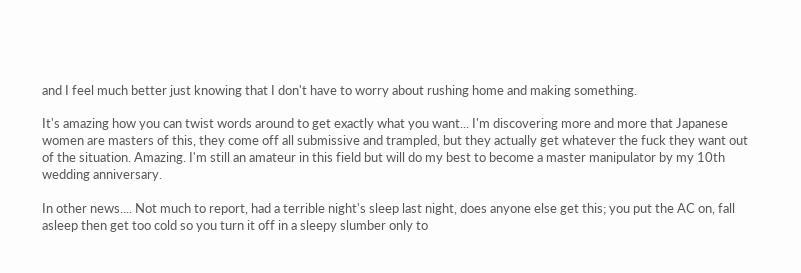and I feel much better just knowing that I don't have to worry about rushing home and making something.

It's amazing how you can twist words around to get exactly what you want... I'm discovering more and more that Japanese women are masters of this, they come off all submissive and trampled, but they actually get whatever the fuck they want out of the situation. Amazing. I'm still an amateur in this field but will do my best to become a master manipulator by my 10th wedding anniversary.

In other news.... Not much to report, had a terrible night's sleep last night, does anyone else get this; you put the AC on, fall asleep then get too cold so you turn it off in a sleepy slumber only to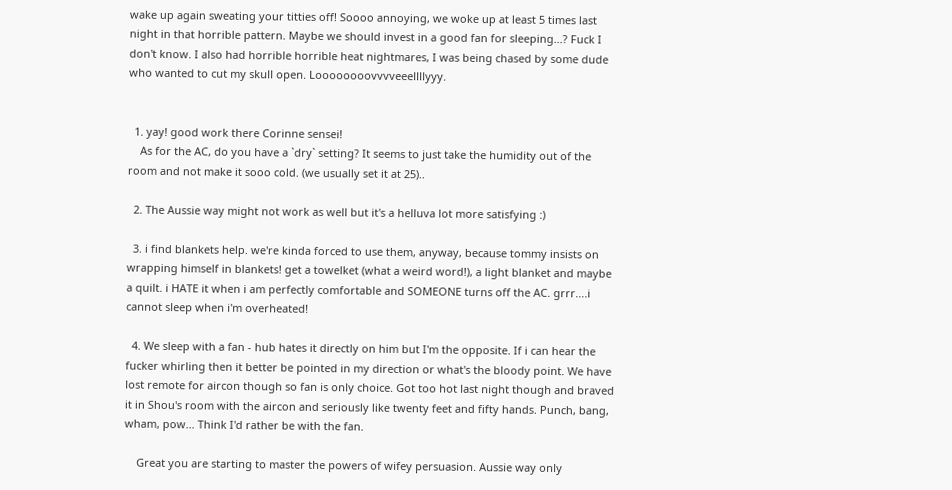wake up again sweating your titties off! Soooo annoying, we woke up at least 5 times last night in that horrible pattern. Maybe we should invest in a good fan for sleeping...? Fuck I don't know. I also had horrible horrible heat nightmares, I was being chased by some dude who wanted to cut my skull open. Loooooooovvvveeellllyyy.


  1. yay! good work there Corinne sensei!
    As for the AC, do you have a `dry` setting? It seems to just take the humidity out of the room and not make it sooo cold. (we usually set it at 25)..

  2. The Aussie way might not work as well but it's a helluva lot more satisfying :)

  3. i find blankets help. we're kinda forced to use them, anyway, because tommy insists on wrapping himself in blankets! get a towelket (what a weird word!), a light blanket and maybe a quilt. i HATE it when i am perfectly comfortable and SOMEONE turns off the AC. grrr....i cannot sleep when i'm overheated!

  4. We sleep with a fan - hub hates it directly on him but I'm the opposite. If i can hear the fucker whirling then it better be pointed in my direction or what's the bloody point. We have lost remote for aircon though so fan is only choice. Got too hot last night though and braved it in Shou's room with the aircon and seriously like twenty feet and fifty hands. Punch, bang, wham, pow... Think I'd rather be with the fan.

    Great you are starting to master the powers of wifey persuasion. Aussie way only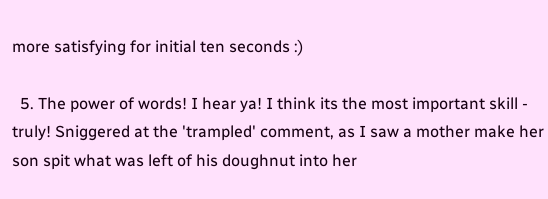more satisfying for initial ten seconds :)

  5. The power of words! I hear ya! I think its the most important skill - truly! Sniggered at the 'trampled' comment, as I saw a mother make her son spit what was left of his doughnut into her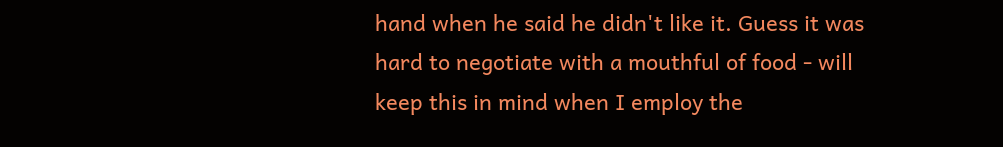hand when he said he didn't like it. Guess it was hard to negotiate with a mouthful of food - will keep this in mind when I employ the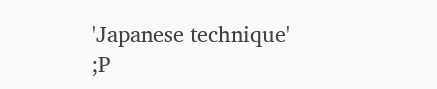'Japanese technique' ;P